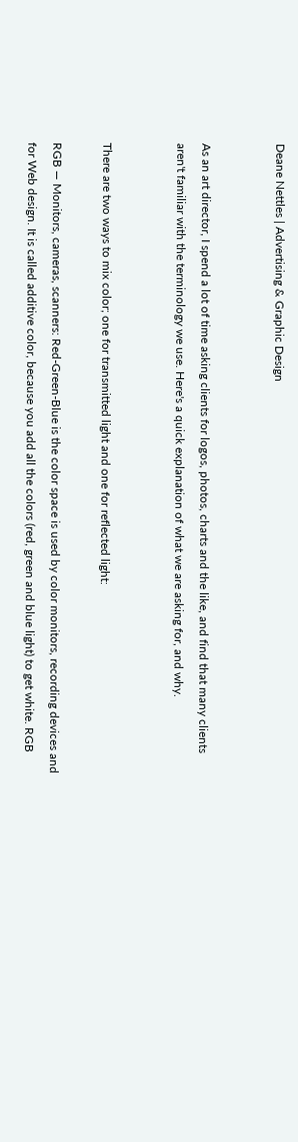Deane Nettles | Advertising & Graphic Design


As an art director, I spend a lot of time asking clients for logos, photos, charts and the like, and find that many clients aren't familiar with the terminology we use. Here's a quick explanation of what we are asking for, and why.


There are two ways to mix color; one for transmitted light and one for reflected light:

RGB — Monitors, cameras, scanners: Red-Green-Blue is the color space is used by color monitors, recording devices and for Web design. It is called additive color, because you add all the colors (red, green and blue light) to get white. RGB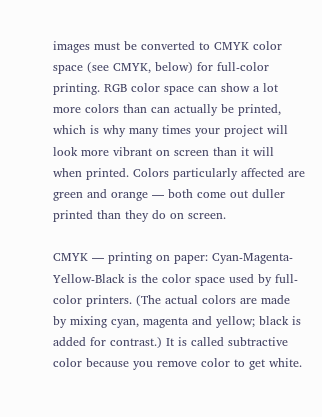images must be converted to CMYK color space (see CMYK, below) for full-color printing. RGB color space can show a lot more colors than can actually be printed, which is why many times your project will look more vibrant on screen than it will when printed. Colors particularly affected are green and orange — both come out duller printed than they do on screen.

CMYK — printing on paper: Cyan-Magenta-Yellow-Black is the color space used by full-color printers. (The actual colors are made by mixing cyan, magenta and yellow; black is added for contrast.) It is called subtractive color because you remove color to get white.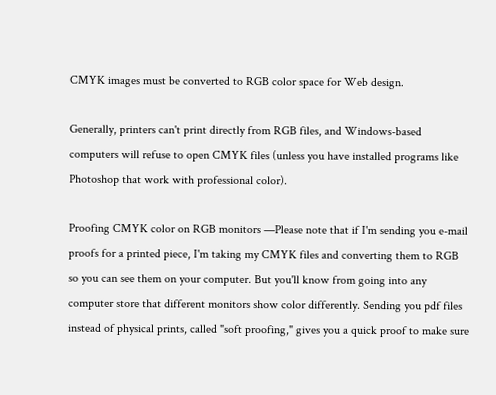CMYK images must be converted to RGB color space for Web design.

Generally, printers can't print directly from RGB files, and Windows-based computers will refuse to open CMYK files (unless you have installed programs like Photoshop that work with professional color).

Proofing CMYK color on RGB monitors —Please note that if I'm sending you e-mail proofs for a printed piece, I'm taking my CMYK files and converting them to RGB so you can see them on your computer. But you'll know from going into any computer store that different monitors show color differently. Sending you pdf files instead of physical prints, called "soft proofing," gives you a quick proof to make sure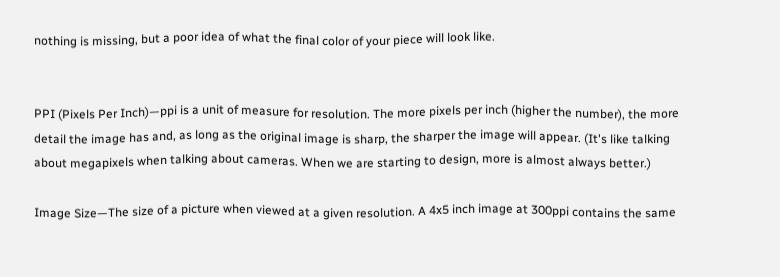nothing is missing, but a poor idea of what the final color of your piece will look like.


PPI (Pixels Per Inch)—ppi is a unit of measure for resolution. The more pixels per inch (higher the number), the more detail the image has and, as long as the original image is sharp, the sharper the image will appear. (It's like talking about megapixels when talking about cameras. When we are starting to design, more is almost always better.)

Image Size—The size of a picture when viewed at a given resolution. A 4x5 inch image at 300ppi contains the same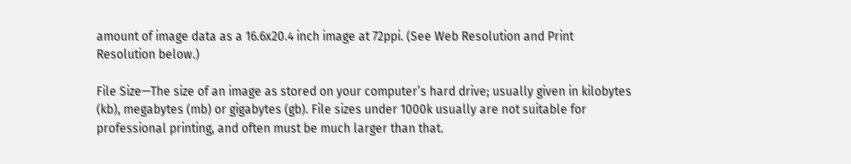amount of image data as a 16.6x20.4 inch image at 72ppi. (See Web Resolution and Print Resolution below.)

File Size—The size of an image as stored on your computer’s hard drive; usually given in kilobytes (kb), megabytes (mb) or gigabytes (gb). File sizes under 1000k usually are not suitable for professional printing, and often must be much larger than that.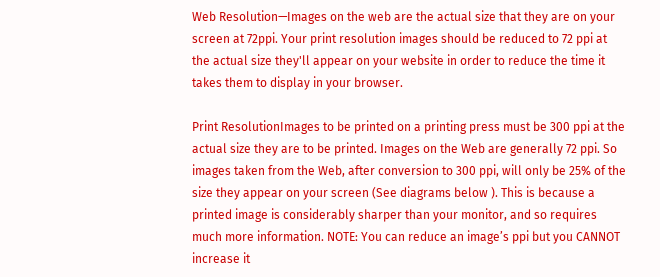Web Resolution—Images on the web are the actual size that they are on your screen at 72ppi. Your print resolution images should be reduced to 72 ppi at the actual size they'll appear on your website in order to reduce the time it takes them to display in your browser.

Print ResolutionImages to be printed on a printing press must be 300 ppi at the actual size they are to be printed. Images on the Web are generally 72 ppi. So images taken from the Web, after conversion to 300 ppi, will only be 25% of the size they appear on your screen (See diagrams below ). This is because a printed image is considerably sharper than your monitor, and so requires much more information. NOTE: You can reduce an image’s ppi but you CANNOT increase it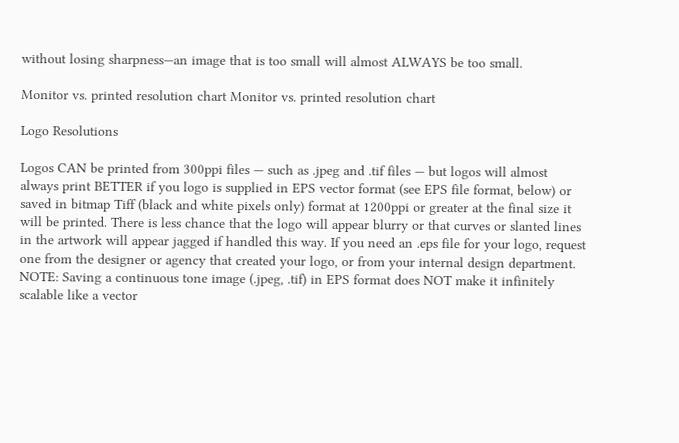without losing sharpness—an image that is too small will almost ALWAYS be too small.

Monitor vs. printed resolution chart Monitor vs. printed resolution chart

Logo Resolutions

Logos CAN be printed from 300ppi files — such as .jpeg and .tif files — but logos will almost always print BETTER if you logo is supplied in EPS vector format (see EPS file format, below) or saved in bitmap Tiff (black and white pixels only) format at 1200ppi or greater at the final size it will be printed. There is less chance that the logo will appear blurry or that curves or slanted lines in the artwork will appear jagged if handled this way. If you need an .eps file for your logo, request one from the designer or agency that created your logo, or from your internal design department. NOTE: Saving a continuous tone image (.jpeg, .tif) in EPS format does NOT make it infinitely scalable like a vector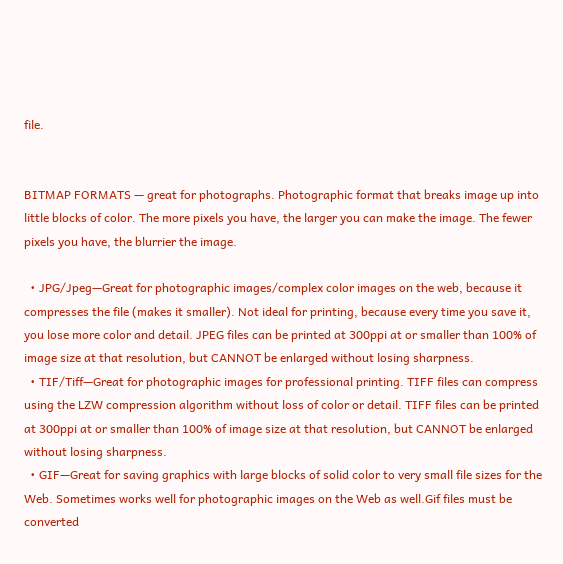file.


BITMAP FORMATS — great for photographs. Photographic format that breaks image up into little blocks of color. The more pixels you have, the larger you can make the image. The fewer pixels you have, the blurrier the image.

  • JPG/Jpeg—Great for photographic images/complex color images on the web, because it compresses the file (makes it smaller). Not ideal for printing, because every time you save it, you lose more color and detail. JPEG files can be printed at 300ppi at or smaller than 100% of image size at that resolution, but CANNOT be enlarged without losing sharpness.
  • TIF/Tiff—Great for photographic images for professional printing. TIFF files can compress using the LZW compression algorithm without loss of color or detail. TIFF files can be printed at 300ppi at or smaller than 100% of image size at that resolution, but CANNOT be enlarged without losing sharpness.
  • GIF—Great for saving graphics with large blocks of solid color to very small file sizes for the Web. Sometimes works well for photographic images on the Web as well.Gif files must be converted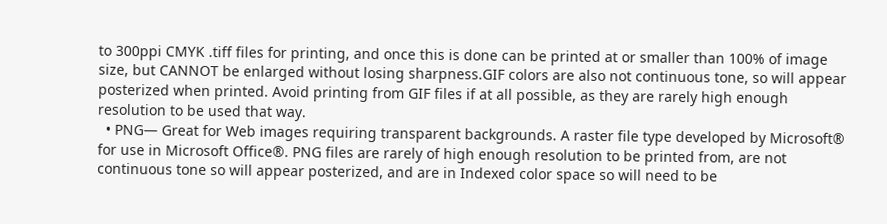to 300ppi CMYK .tiff files for printing, and once this is done can be printed at or smaller than 100% of image size, but CANNOT be enlarged without losing sharpness.GIF colors are also not continuous tone, so will appear posterized when printed. Avoid printing from GIF files if at all possible, as they are rarely high enough resolution to be used that way.
  • PNG— Great for Web images requiring transparent backgrounds. A raster file type developed by Microsoft® for use in Microsoft Office®. PNG files are rarely of high enough resolution to be printed from, are not continuous tone so will appear posterized, and are in Indexed color space so will need to be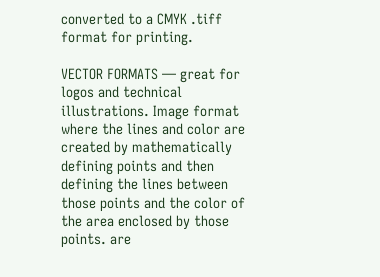converted to a CMYK .tiff format for printing.

VECTOR FORMATS — great for logos and technical illustrations. Image format where the lines and color are created by mathematically defining points and then defining the lines between those points and the color of the area enclosed by those points. are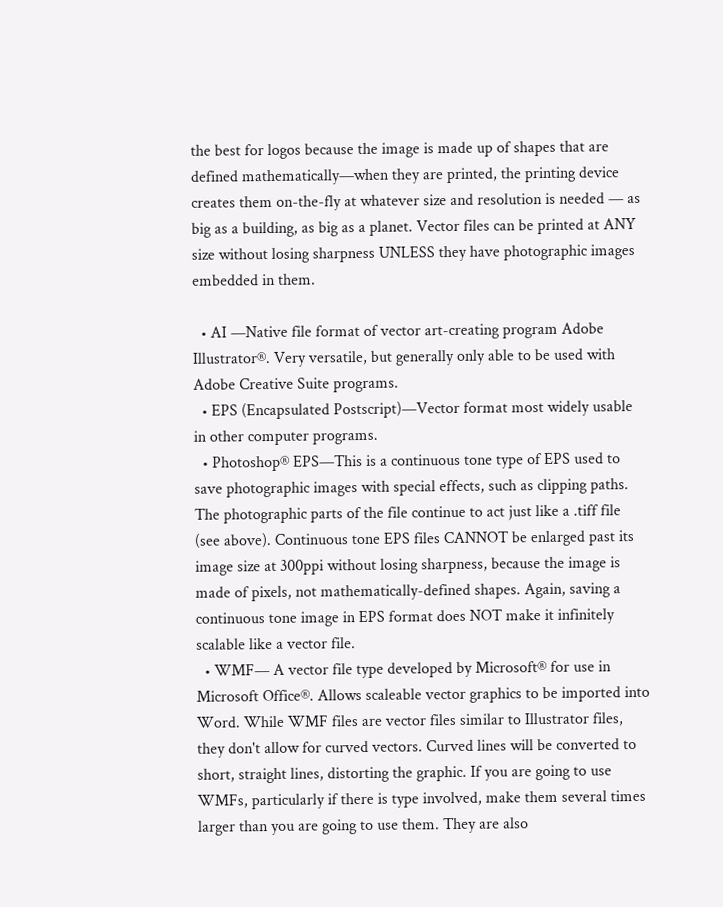the best for logos because the image is made up of shapes that are defined mathematically—when they are printed, the printing device creates them on-the-fly at whatever size and resolution is needed — as big as a building, as big as a planet. Vector files can be printed at ANY size without losing sharpness UNLESS they have photographic images embedded in them.

  • AI —Native file format of vector art-creating program Adobe Illustrator®. Very versatile, but generally only able to be used with Adobe Creative Suite programs.
  • EPS (Encapsulated Postscript)—Vector format most widely usable in other computer programs.
  • Photoshop® EPS—This is a continuous tone type of EPS used to save photographic images with special effects, such as clipping paths. The photographic parts of the file continue to act just like a .tiff file (see above). Continuous tone EPS files CANNOT be enlarged past its image size at 300ppi without losing sharpness, because the image is made of pixels, not mathematically-defined shapes. Again, saving a continuous tone image in EPS format does NOT make it infinitely scalable like a vector file.
  • WMF— A vector file type developed by Microsoft® for use in Microsoft Office®. Allows scaleable vector graphics to be imported into Word. While WMF files are vector files similar to Illustrator files, they don't allow for curved vectors. Curved lines will be converted to short, straight lines, distorting the graphic. If you are going to use WMFs, particularly if there is type involved, make them several times larger than you are going to use them. They are also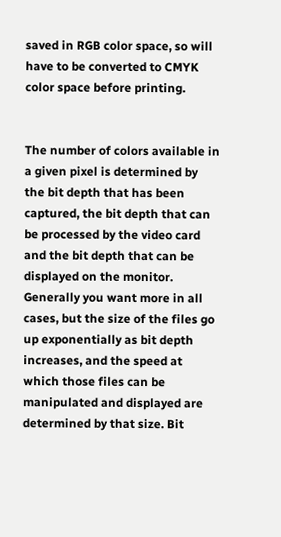saved in RGB color space, so will have to be converted to CMYK color space before printing.


The number of colors available in a given pixel is determined by the bit depth that has been captured, the bit depth that can be processed by the video card and the bit depth that can be displayed on the monitor. Generally you want more in all cases, but the size of the files go up exponentially as bit depth increases, and the speed at which those files can be manipulated and displayed are determined by that size. Bit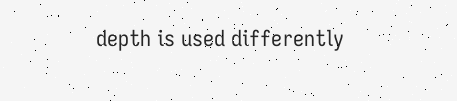depth is used differently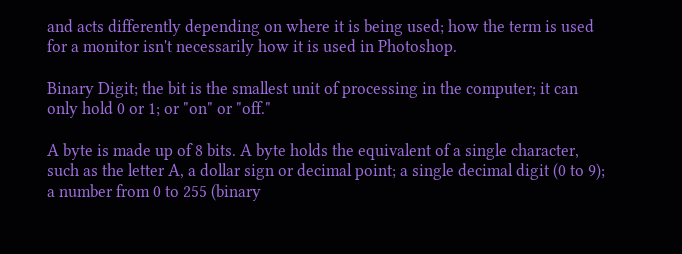and acts differently depending on where it is being used; how the term is used for a monitor isn't necessarily how it is used in Photoshop.

Binary Digit; the bit is the smallest unit of processing in the computer; it can only hold 0 or 1; or "on" or "off."

A byte is made up of 8 bits. A byte holds the equivalent of a single character, such as the letter A, a dollar sign or decimal point; a single decimal digit (0 to 9); a number from 0 to 255 (binary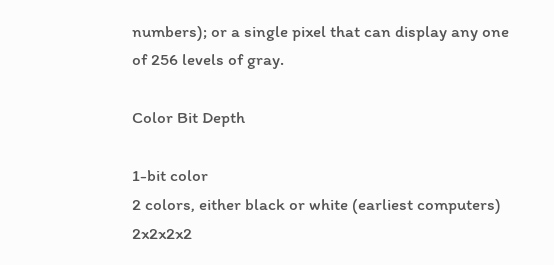numbers); or a single pixel that can display any one of 256 levels of gray.

Color Bit Depth

1-bit color
2 colors, either black or white (earliest computers)
2x2x2x2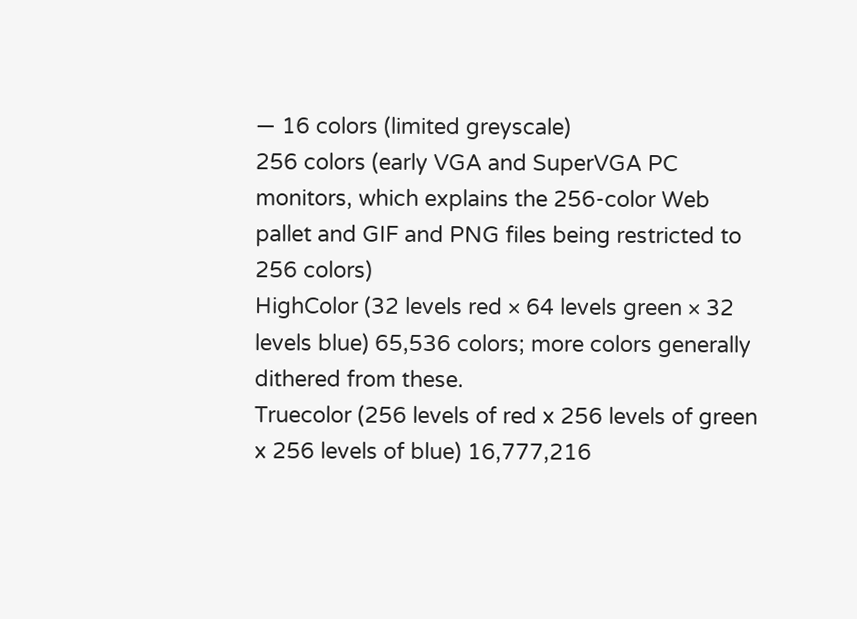— 16 colors (limited greyscale)
256 colors (early VGA and SuperVGA PC monitors, which explains the 256-color Web pallet and GIF and PNG files being restricted to 256 colors)
HighColor (32 levels red × 64 levels green × 32 levels blue) 65,536 colors; more colors generally dithered from these.
Truecolor (256 levels of red x 256 levels of green x 256 levels of blue) 16,777,216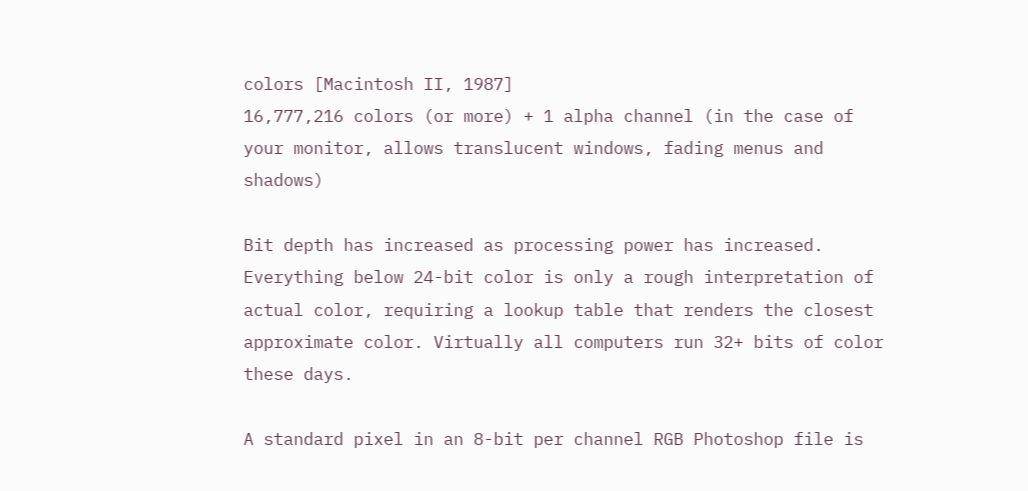colors [Macintosh II, 1987]
16,777,216 colors (or more) + 1 alpha channel (in the case of your monitor, allows translucent windows, fading menus and shadows)

Bit depth has increased as processing power has increased. Everything below 24-bit color is only a rough interpretation of actual color, requiring a lookup table that renders the closest approximate color. Virtually all computers run 32+ bits of color these days.

A standard pixel in an 8-bit per channel RGB Photoshop file is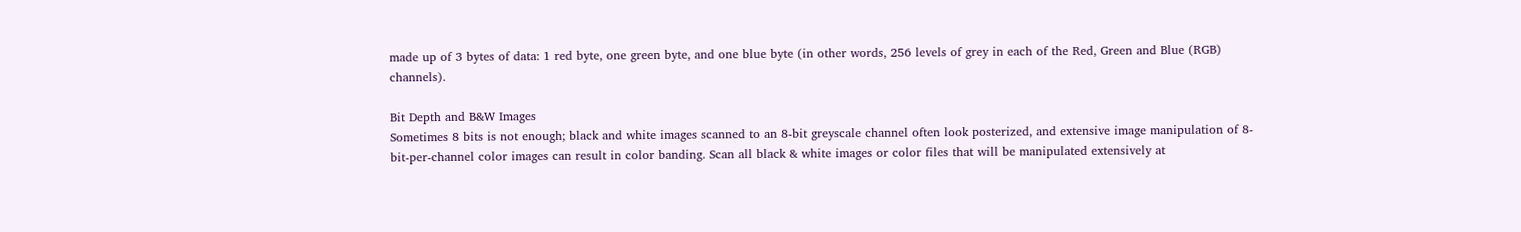made up of 3 bytes of data: 1 red byte, one green byte, and one blue byte (in other words, 256 levels of grey in each of the Red, Green and Blue (RGB) channels).

Bit Depth and B&W Images
Sometimes 8 bits is not enough; black and white images scanned to an 8-bit greyscale channel often look posterized, and extensive image manipulation of 8-bit-per-channel color images can result in color banding. Scan all black & white images or color files that will be manipulated extensively at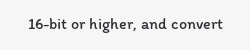16-bit or higher, and convert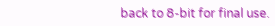back to 8-bit for final use.